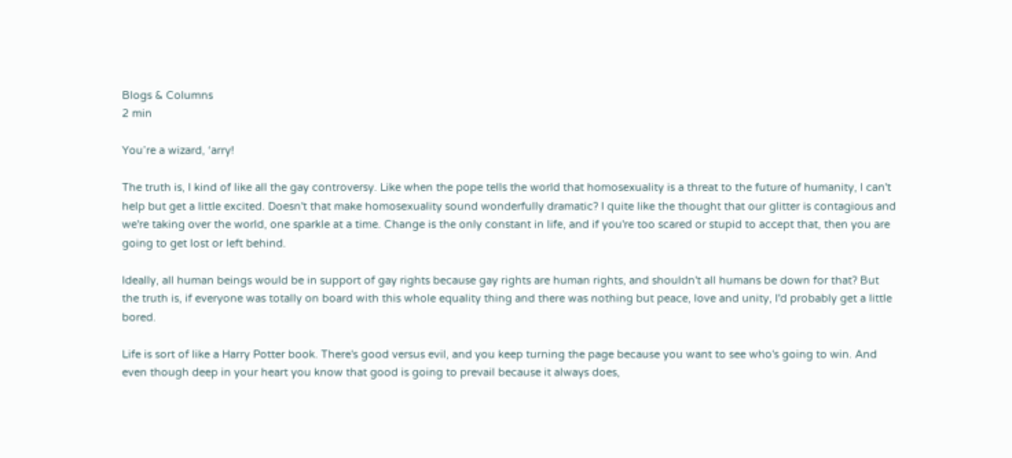Blogs & Columns
2 min

You’re a wizard, ‘arry!

The truth is, I kind of like all the gay controversy. Like when the pope tells the world that homosexuality is a threat to the future of humanity, I can't help but get a little excited. Doesn't that make homosexuality sound wonderfully dramatic? I quite like the thought that our glitter is contagious and we're taking over the world, one sparkle at a time. Change is the only constant in life, and if you're too scared or stupid to accept that, then you are going to get lost or left behind.

Ideally, all human beings would be in support of gay rights because gay rights are human rights, and shouldn't all humans be down for that? But the truth is, if everyone was totally on board with this whole equality thing and there was nothing but peace, love and unity, I'd probably get a little bored.

Life is sort of like a Harry Potter book. There's good versus evil, and you keep turning the page because you want to see who's going to win. And even though deep in your heart you know that good is going to prevail because it always does,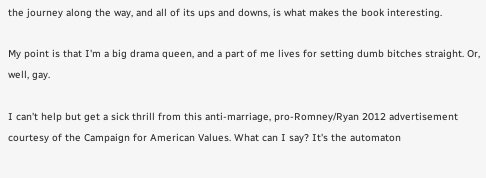the journey along the way, and all of its ups and downs, is what makes the book interesting.

My point is that I'm a big drama queen, and a part of me lives for setting dumb bitches straight. Or, well, gay.

I can't help but get a sick thrill from this anti-marriage, pro-Romney/Ryan 2012 advertisement courtesy of the Campaign for American Values. What can I say? It's the automaton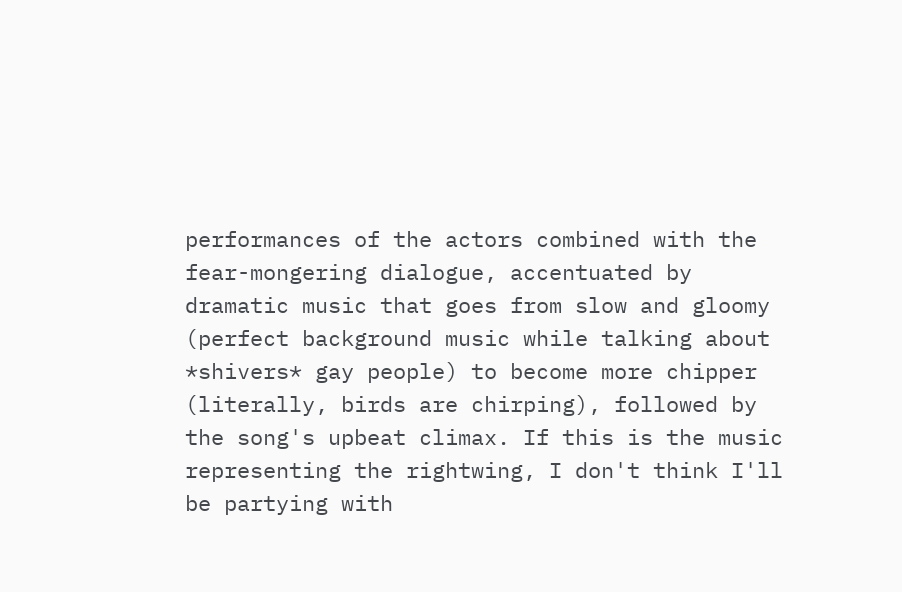performances of the actors combined with the fear-mongering dialogue, accentuated by dramatic music that goes from slow and gloomy (perfect background music while talking about *shivers* gay people) to become more chipper (literally, birds are chirping), followed by the song's upbeat climax. If this is the music representing the rightwing, I don't think I'll be partying with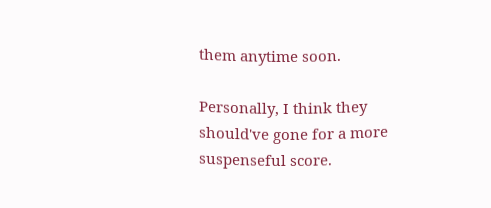them anytime soon.

Personally, I think they should've gone for a more suspenseful score.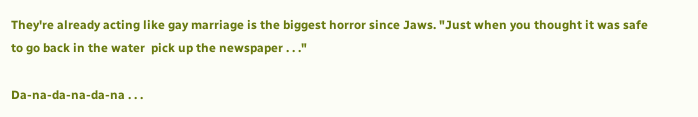They're already acting like gay marriage is the biggest horror since Jaws. "Just when you thought it was safe to go back in the water  pick up the newspaper . . ."

Da-na-da-na-da-na . . .